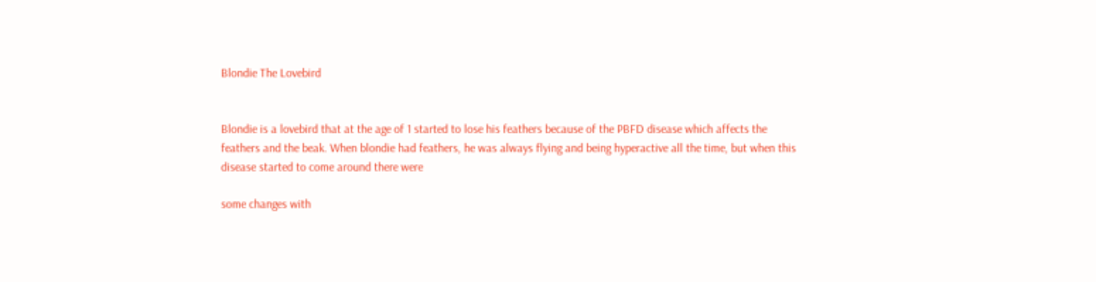Blondie The Lovebird


Blondie is a lovebird that at the age of 1 started to lose his feathers because of the PBFD disease which affects the feathers and the beak. When blondie had feathers, he was always flying and being hyperactive all the time, but when this disease started to come around there were

some changes with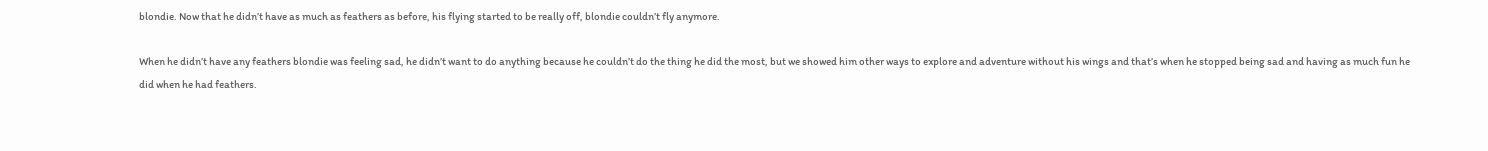blondie. Now that he didn’t have as much as feathers as before, his flying started to be really off, blondie couldn’t fly anymore.

When he didn’t have any feathers blondie was feeling sad, he didn’t want to do anything because he couldn’t do the thing he did the most, but we showed him other ways to explore and adventure without his wings and that’s when he stopped being sad and having as much fun he did when he had feathers.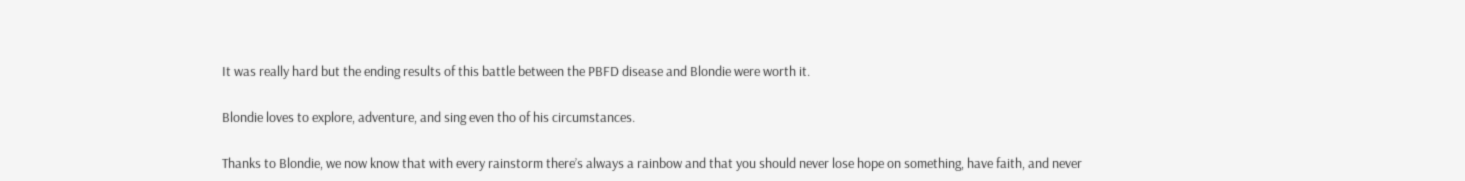It was really hard but the ending results of this battle between the PBFD disease and Blondie were worth it.

Blondie loves to explore, adventure, and sing even tho of his circumstances.

Thanks to Blondie, we now know that with every rainstorm there’s always a rainbow and that you should never lose hope on something, have faith, and never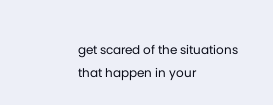get scared of the situations that happen in your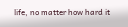life, no matter how hard it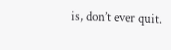is, don’t ever quit.